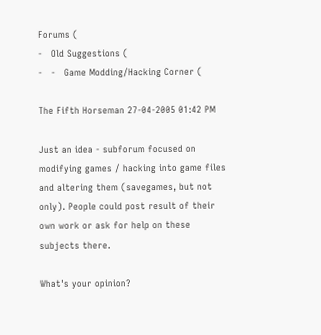Forums (
-   Old Suggestions (
-   -   Game Modding/Hacking Corner (

The Fifth Horseman 27-04-2005 01:42 PM

Just an idea - subforum focused on modifying games / hacking into game files and altering them (savegames, but not only). People could post result of their own work or ask for help on these subjects there.

What's your opinion?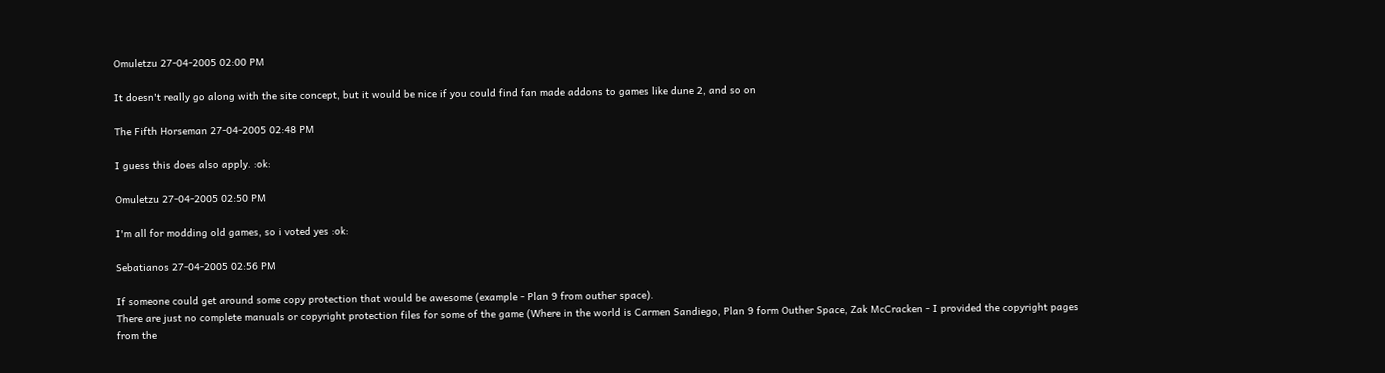Omuletzu 27-04-2005 02:00 PM

It doesn't really go along with the site concept, but it would be nice if you could find fan made addons to games like dune 2, and so on

The Fifth Horseman 27-04-2005 02:48 PM

I guess this does also apply. :ok:

Omuletzu 27-04-2005 02:50 PM

I'm all for modding old games, so i voted yes :ok:

Sebatianos 27-04-2005 02:56 PM

If someone could get around some copy protection that would be awesome (example - Plan 9 from outher space).
There are just no complete manuals or copyright protection files for some of the game (Where in the world is Carmen Sandiego, Plan 9 form Outher Space, Zak McCracken - I provided the copyright pages from the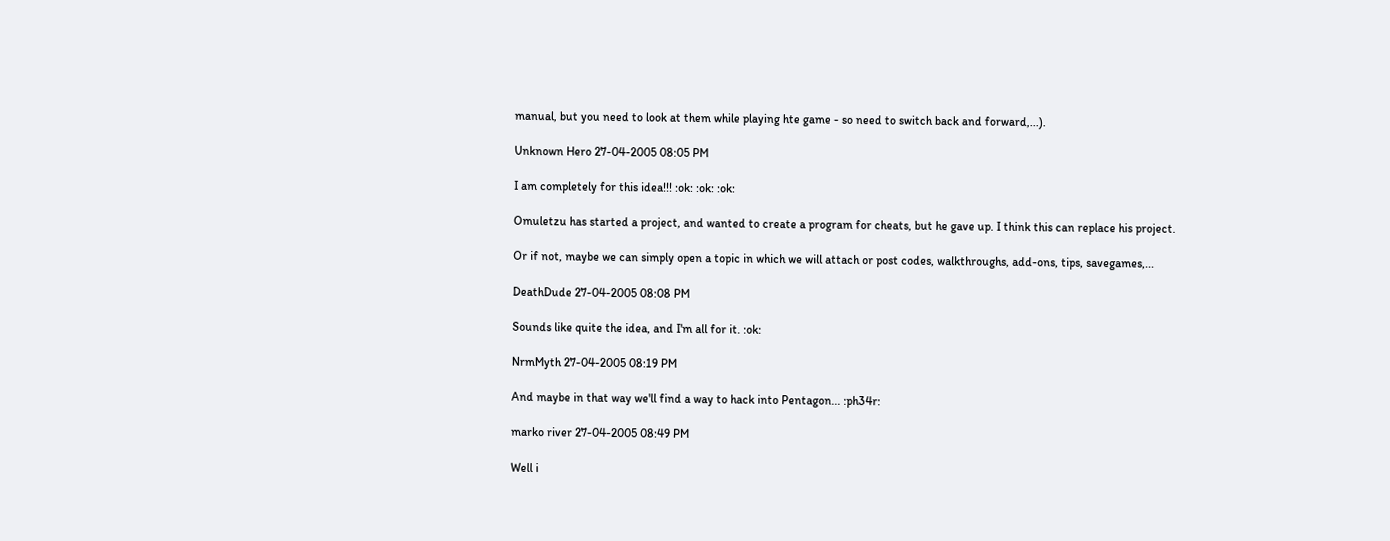manual, but you need to look at them while playing hte game - so need to switch back and forward,...).

Unknown Hero 27-04-2005 08:05 PM

I am completely for this idea!!! :ok: :ok: :ok:

Omuletzu has started a project, and wanted to create a program for cheats, but he gave up. I think this can replace his project.

Or if not, maybe we can simply open a topic in which we will attach or post codes, walkthroughs, add-ons, tips, savegames,...

DeathDude 27-04-2005 08:08 PM

Sounds like quite the idea, and I'm all for it. :ok:

NrmMyth 27-04-2005 08:19 PM

And maybe in that way we'll find a way to hack into Pentagon... :ph34r:

marko river 27-04-2005 08:49 PM

Well i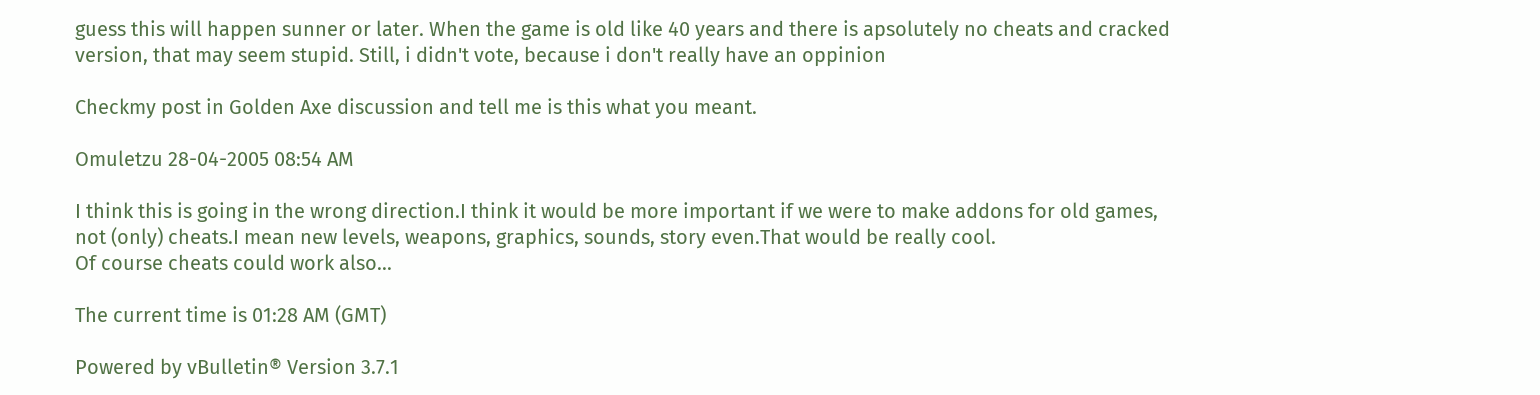guess this will happen sunner or later. When the game is old like 40 years and there is apsolutely no cheats and cracked version, that may seem stupid. Still, i didn't vote, because i don't really have an oppinion

Checkmy post in Golden Axe discussion and tell me is this what you meant.

Omuletzu 28-04-2005 08:54 AM

I think this is going in the wrong direction.I think it would be more important if we were to make addons for old games, not (only) cheats.I mean new levels, weapons, graphics, sounds, story even.That would be really cool.
Of course cheats could work also...

The current time is 01:28 AM (GMT)

Powered by vBulletin® Version 3.7.1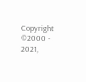Copyright ©2000 - 2021,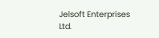Jelsoft Enterprises Ltd.